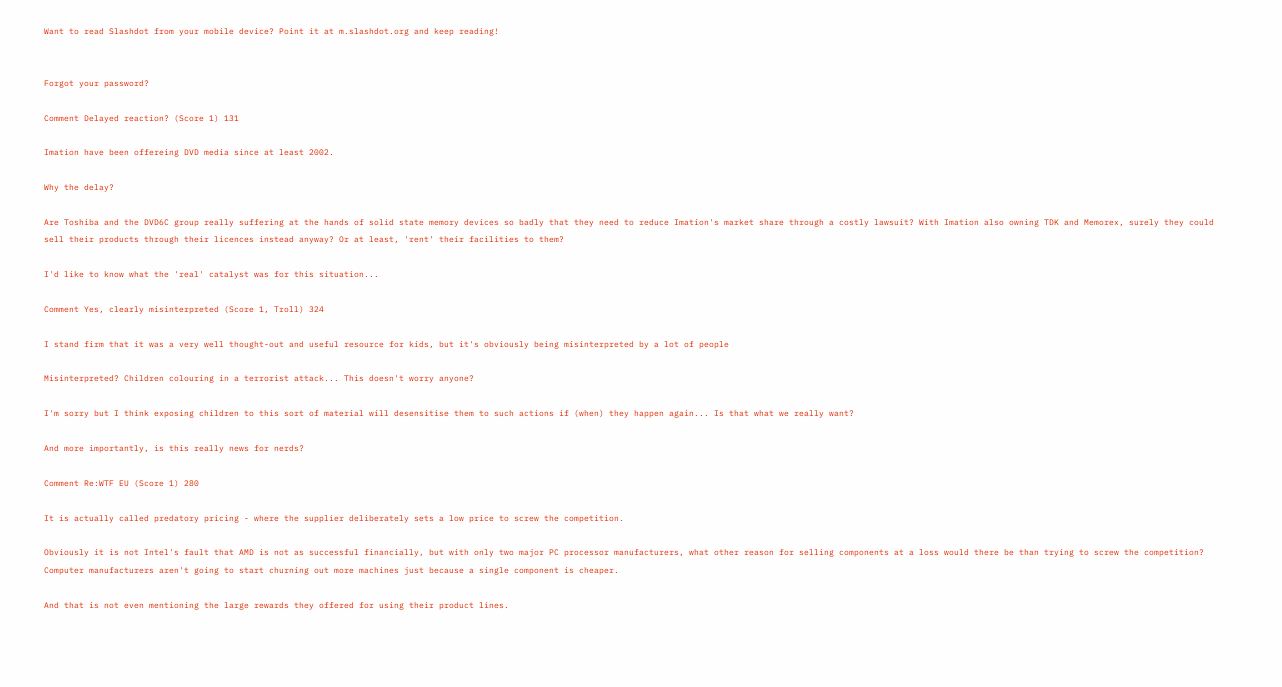Want to read Slashdot from your mobile device? Point it at m.slashdot.org and keep reading!


Forgot your password?

Comment Delayed reaction? (Score 1) 131

Imation have been offereing DVD media since at least 2002.

Why the delay?

Are Toshiba and the DVD6C group really suffering at the hands of solid state memory devices so badly that they need to reduce Imation's market share through a costly lawsuit? With Imation also owning TDK and Memorex, surely they could sell their products through their licences instead anyway? Or at least, 'rent' their facilities to them?

I'd like to know what the 'real' catalyst was for this situation...

Comment Yes, clearly misinterpreted (Score 1, Troll) 324

I stand firm that it was a very well thought-out and useful resource for kids, but it's obviously being misinterpreted by a lot of people

Misinterpreted? Children colouring in a terrorist attack... This doesn't worry anyone?

I'm sorry but I think exposing children to this sort of material will desensitise them to such actions if (when) they happen again... Is that what we really want?

And more importantly, is this really news for nerds?

Comment Re:WTF EU (Score 1) 280

It is actually called predatory pricing - where the supplier deliberately sets a low price to screw the competition.

Obviously it is not Intel's fault that AMD is not as successful financially, but with only two major PC processor manufacturers, what other reason for selling components at a loss would there be than trying to screw the competition? Computer manufacturers aren't going to start churning out more machines just because a single component is cheaper.

And that is not even mentioning the large rewards they offered for using their product lines.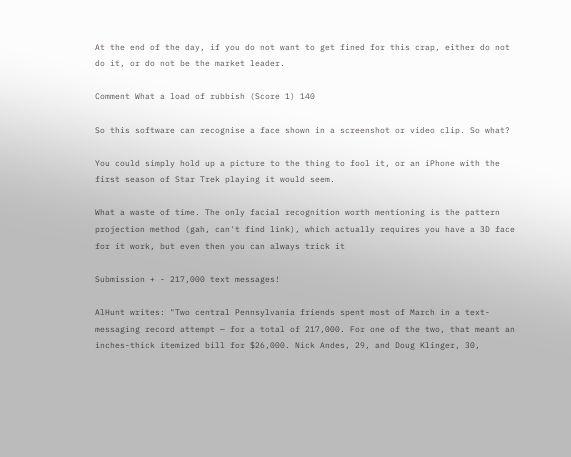At the end of the day, if you do not want to get fined for this crap, either do not do it, or do not be the market leader.

Comment What a load of rubbish (Score 1) 140

So this software can recognise a face shown in a screenshot or video clip. So what?

You could simply hold up a picture to the thing to fool it, or an iPhone with the first season of Star Trek playing it would seem.

What a waste of time. The only facial recognition worth mentioning is the pattern projection method (gah, can't find link), which actually requires you have a 3D face for it work, but even then you can always trick it

Submission + - 217,000 text messages!

AlHunt writes: "Two central Pennsylvania friends spent most of March in a text-messaging record attempt — for a total of 217,000. For one of the two, that meant an inches-thick itemized bill for $26,000. Nick Andes, 29, and Doug Klinger, 30,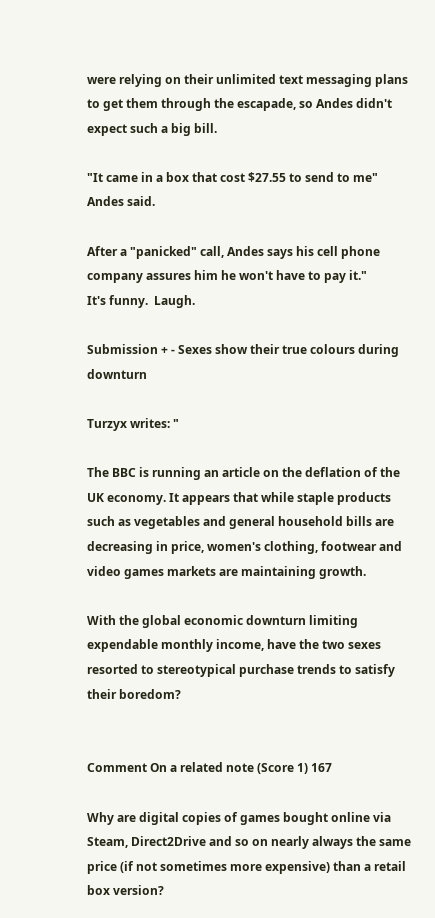were relying on their unlimited text messaging plans to get them through the escapade, so Andes didn't expect such a big bill.

"It came in a box that cost $27.55 to send to me" Andes said.

After a "panicked" call, Andes says his cell phone company assures him he won't have to pay it."
It's funny.  Laugh.

Submission + - Sexes show their true colours during downturn

Turzyx writes: "

The BBC is running an article on the deflation of the UK economy. It appears that while staple products such as vegetables and general household bills are decreasing in price, women's clothing, footwear and video games markets are maintaining growth.

With the global economic downturn limiting expendable monthly income, have the two sexes resorted to stereotypical purchase trends to satisfy their boredom?


Comment On a related note (Score 1) 167

Why are digital copies of games bought online via Steam, Direct2Drive and so on nearly always the same price (if not sometimes more expensive) than a retail box version?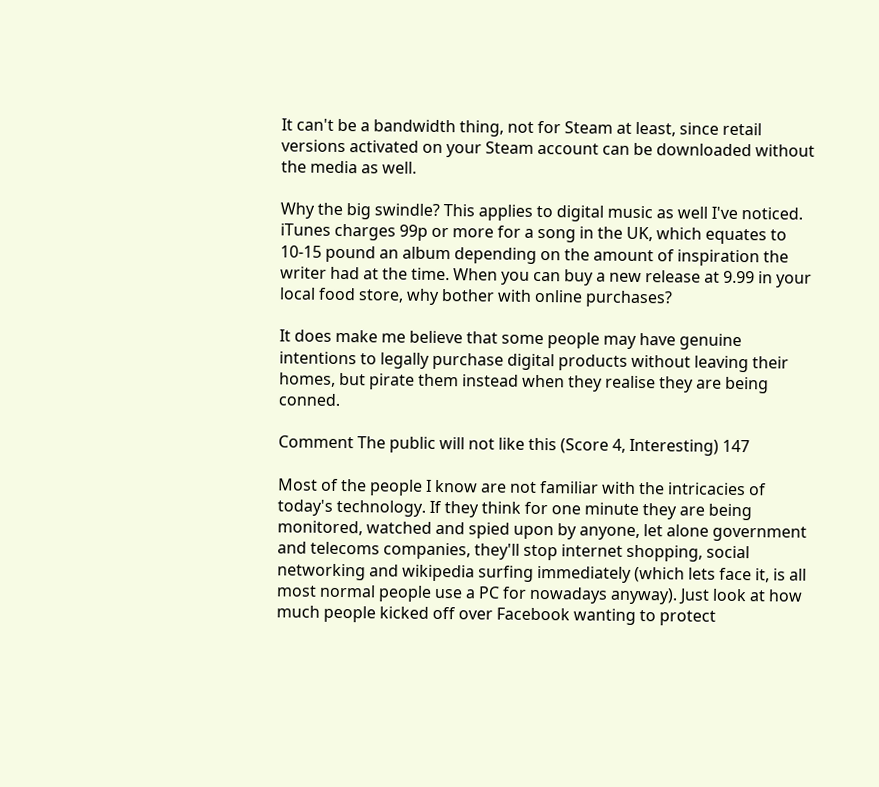It can't be a bandwidth thing, not for Steam at least, since retail versions activated on your Steam account can be downloaded without the media as well.

Why the big swindle? This applies to digital music as well I've noticed. iTunes charges 99p or more for a song in the UK, which equates to 10-15 pound an album depending on the amount of inspiration the writer had at the time. When you can buy a new release at 9.99 in your local food store, why bother with online purchases?

It does make me believe that some people may have genuine intentions to legally purchase digital products without leaving their homes, but pirate them instead when they realise they are being conned.

Comment The public will not like this (Score 4, Interesting) 147

Most of the people I know are not familiar with the intricacies of today's technology. If they think for one minute they are being monitored, watched and spied upon by anyone, let alone government and telecoms companies, they'll stop internet shopping, social networking and wikipedia surfing immediately (which lets face it, is all most normal people use a PC for nowadays anyway). Just look at how much people kicked off over Facebook wanting to protect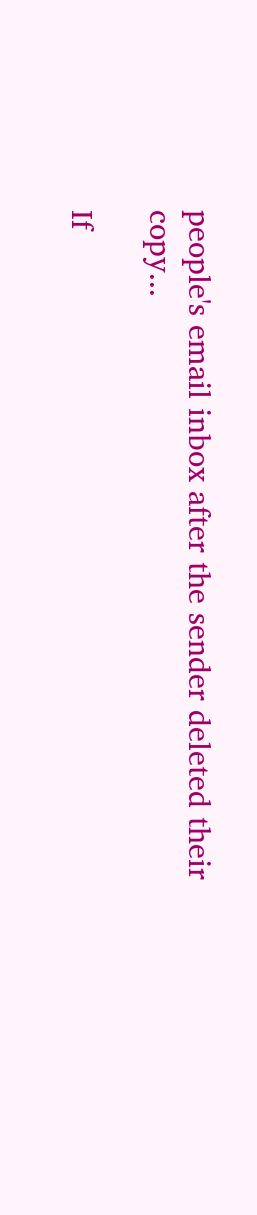people's email inbox after the sender deleted their copy...

If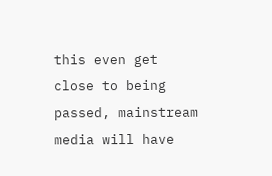this even get close to being passed, mainstream media will have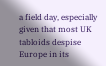a field day, especially given that most UK tabloids despise Europe in its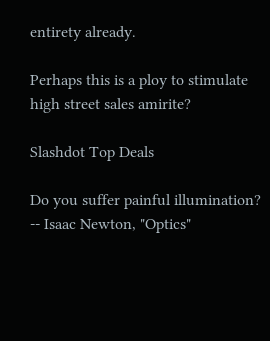entirety already.

Perhaps this is a ploy to stimulate high street sales amirite?

Slashdot Top Deals

Do you suffer painful illumination? -- Isaac Newton, "Optics"